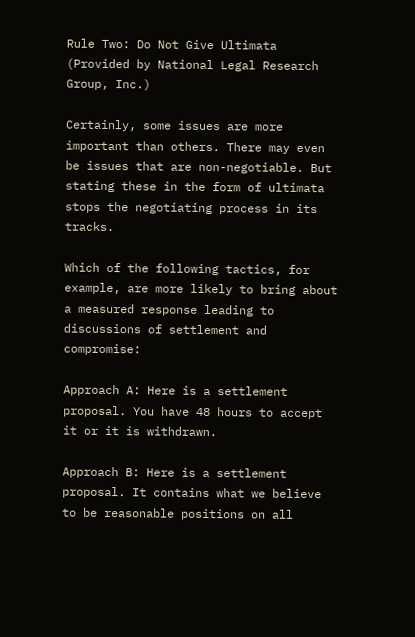Rule Two: Do Not Give Ultimata
(Provided by National Legal Research Group, Inc.)

Certainly, some issues are more important than others. There may even be issues that are non-negotiable. But stating these in the form of ultimata stops the negotiating process in its tracks.

Which of the following tactics, for example, are more likely to bring about a measured response leading to discussions of settlement and compromise:

Approach A: Here is a settlement proposal. You have 48 hours to accept it or it is withdrawn.

Approach B: Here is a settlement proposal. It contains what we believe to be reasonable positions on all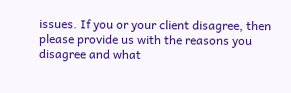issues. If you or your client disagree, then please provide us with the reasons you disagree and what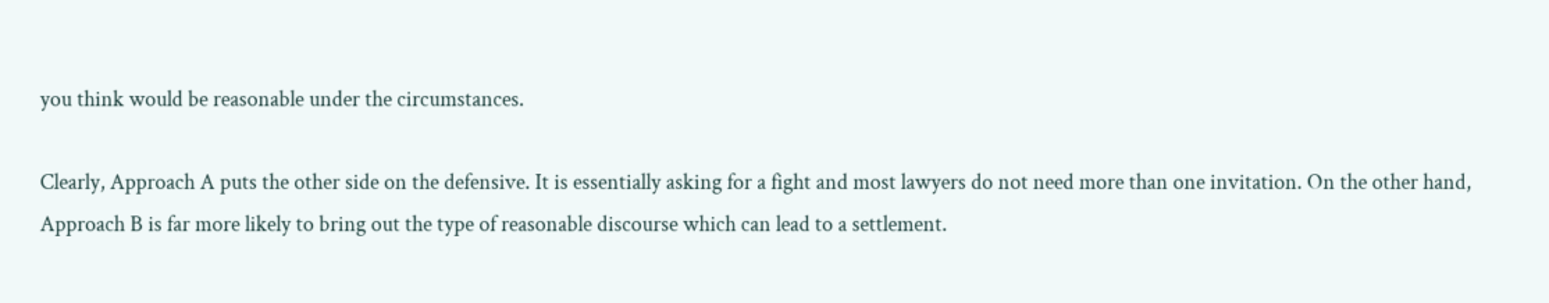you think would be reasonable under the circumstances.

Clearly, Approach A puts the other side on the defensive. It is essentially asking for a fight and most lawyers do not need more than one invitation. On the other hand, Approach B is far more likely to bring out the type of reasonable discourse which can lead to a settlement.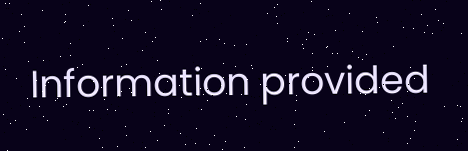Information provided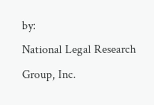by:
National Legal Research Group, Inc.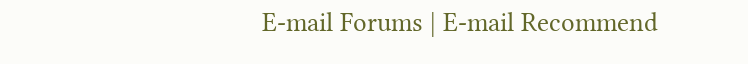E-mail Forums | E-mail Recommend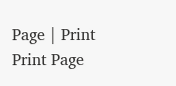Page | Print Print Page